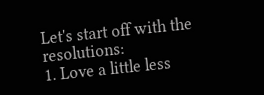Let's start off with the resolutions:
1. Love a little less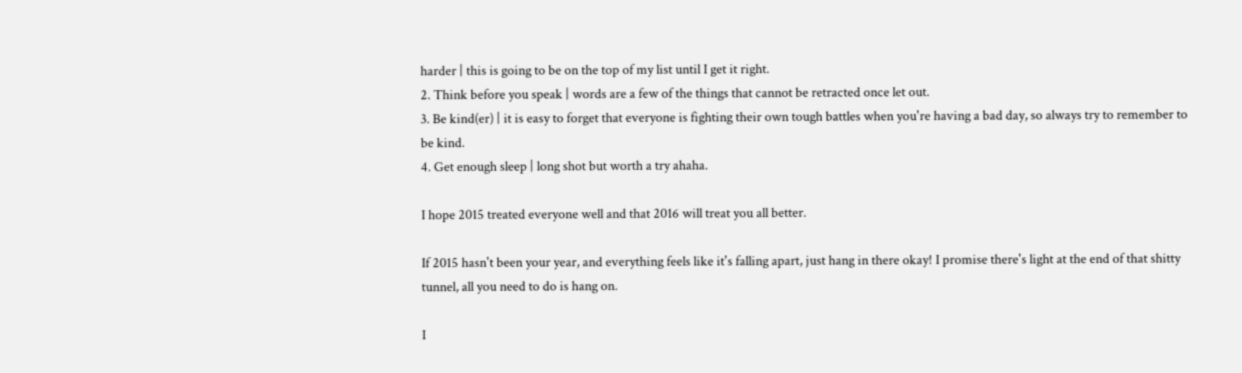harder | this is going to be on the top of my list until I get it right.
2. Think before you speak | words are a few of the things that cannot be retracted once let out.
3. Be kind(er) | it is easy to forget that everyone is fighting their own tough battles when you're having a bad day, so always try to remember to be kind.
4. Get enough sleep | long shot but worth a try ahaha.

I hope 2015 treated everyone well and that 2016 will treat you all better.

If 2015 hasn't been your year, and everything feels like it's falling apart, just hang in there okay! I promise there's light at the end of that shitty tunnel, all you need to do is hang on.

I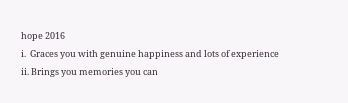hope 2016
i.  Graces you with genuine happiness and lots of experience
ii. Brings you memories you can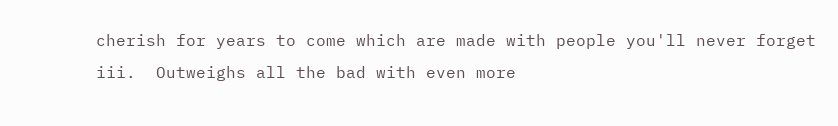cherish for years to come which are made with people you'll never forget
iii.  Outweighs all the bad with even more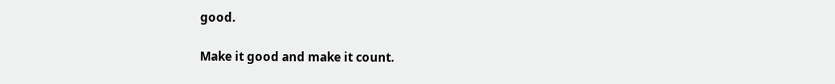good.

Make it good and make it count.